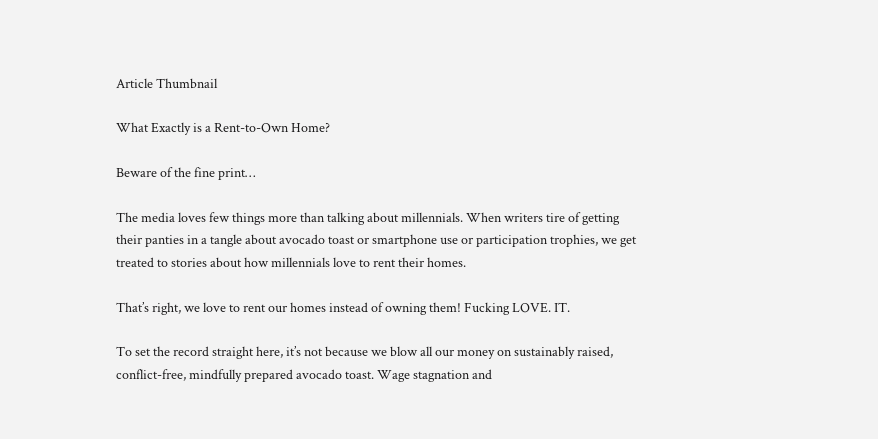Article Thumbnail

What Exactly is a Rent-to-Own Home?

Beware of the fine print…

The media loves few things more than talking about millennials. When writers tire of getting their panties in a tangle about avocado toast or smartphone use or participation trophies, we get treated to stories about how millennials love to rent their homes.

That’s right, we love to rent our homes instead of owning them! Fucking LOVE. IT.

To set the record straight here, it’s not because we blow all our money on sustainably raised, conflict-free, mindfully prepared avocado toast. Wage stagnation and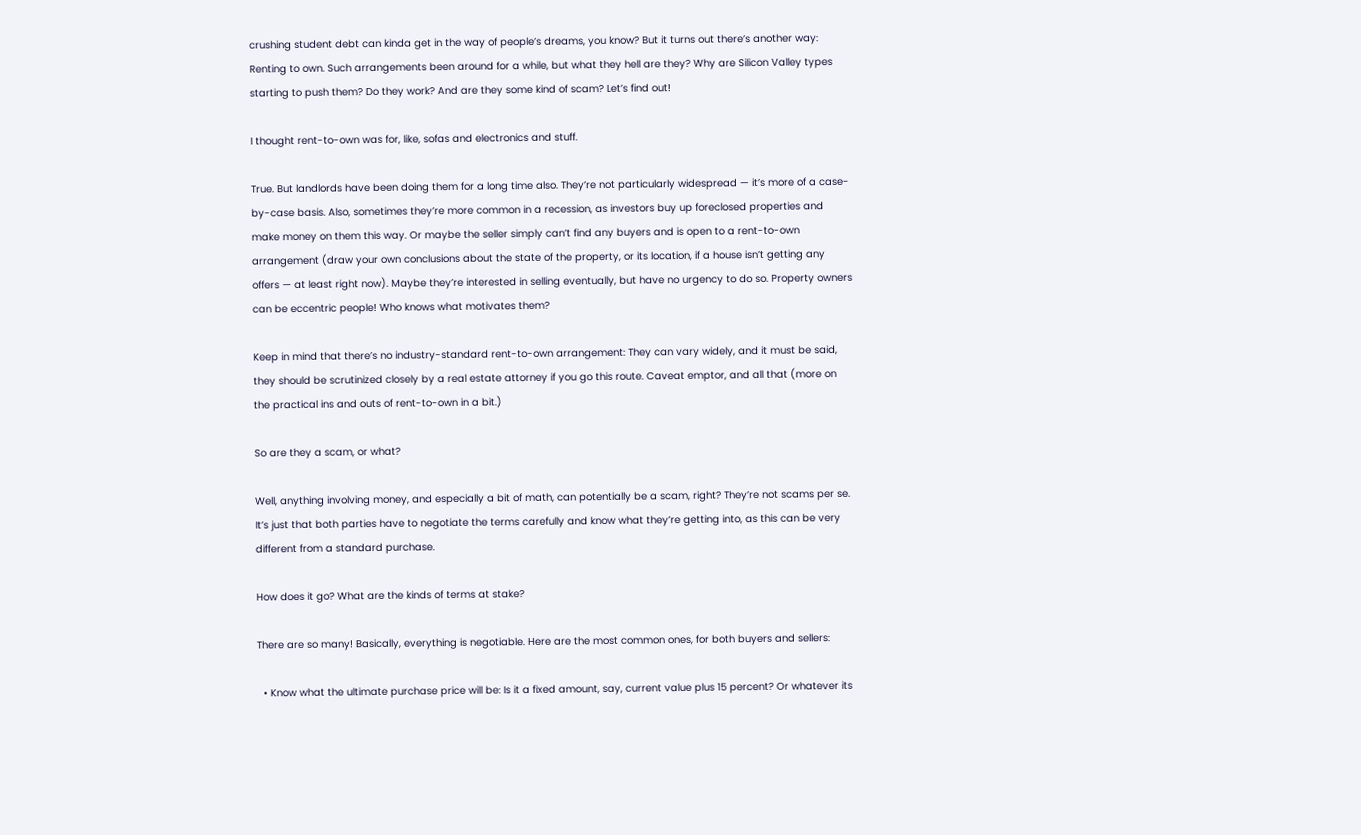crushing student debt can kinda get in the way of people’s dreams, you know? But it turns out there’s another way: Renting to own. Such arrangements been around for a while, but what they hell are they? Why are Silicon Valley types starting to push them? Do they work? And are they some kind of scam? Let’s find out!

I thought rent-to-own was for, like, sofas and electronics and stuff.

True. But landlords have been doing them for a long time also. They’re not particularly widespread — it’s more of a case-by-case basis. Also, sometimes they’re more common in a recession, as investors buy up foreclosed properties and make money on them this way. Or maybe the seller simply can’t find any buyers and is open to a rent-to-own arrangement (draw your own conclusions about the state of the property, or its location, if a house isn’t getting any offers — at least right now). Maybe they’re interested in selling eventually, but have no urgency to do so. Property owners can be eccentric people! Who knows what motivates them?

Keep in mind that there’s no industry-standard rent-to-own arrangement: They can vary widely, and it must be said, they should be scrutinized closely by a real estate attorney if you go this route. Caveat emptor, and all that (more on the practical ins and outs of rent-to-own in a bit.)

So are they a scam, or what?

Well, anything involving money, and especially a bit of math, can potentially be a scam, right? They’re not scams per se. It’s just that both parties have to negotiate the terms carefully and know what they’re getting into, as this can be very different from a standard purchase.

How does it go? What are the kinds of terms at stake?

There are so many! Basically, everything is negotiable. Here are the most common ones, for both buyers and sellers:

  • Know what the ultimate purchase price will be: Is it a fixed amount, say, current value plus 15 percent? Or whatever its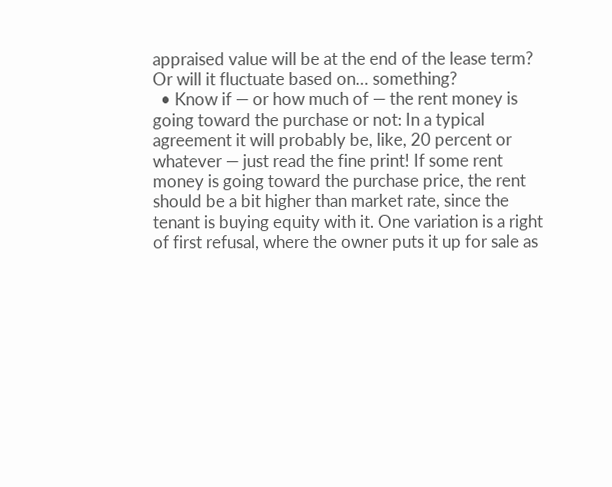appraised value will be at the end of the lease term? Or will it fluctuate based on… something?
  • Know if — or how much of — the rent money is going toward the purchase or not: In a typical agreement it will probably be, like, 20 percent or whatever — just read the fine print! If some rent money is going toward the purchase price, the rent should be a bit higher than market rate, since the tenant is buying equity with it. One variation is a right of first refusal, where the owner puts it up for sale as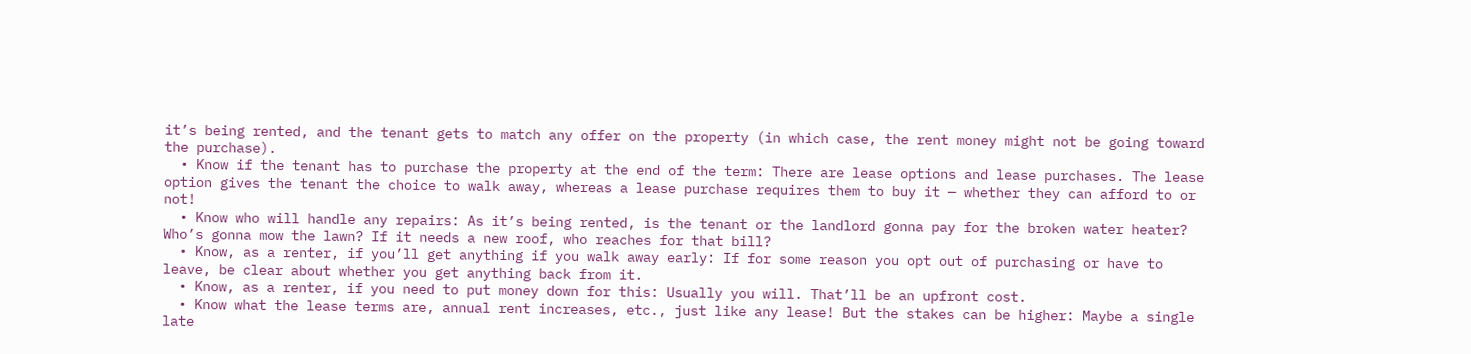it’s being rented, and the tenant gets to match any offer on the property (in which case, the rent money might not be going toward the purchase).
  • Know if the tenant has to purchase the property at the end of the term: There are lease options and lease purchases. The lease option gives the tenant the choice to walk away, whereas a lease purchase requires them to buy it — whether they can afford to or not!
  • Know who will handle any repairs: As it’s being rented, is the tenant or the landlord gonna pay for the broken water heater? Who’s gonna mow the lawn? If it needs a new roof, who reaches for that bill?
  • Know, as a renter, if you’ll get anything if you walk away early: If for some reason you opt out of purchasing or have to leave, be clear about whether you get anything back from it.
  • Know, as a renter, if you need to put money down for this: Usually you will. That’ll be an upfront cost.
  • Know what the lease terms are, annual rent increases, etc., just like any lease! But the stakes can be higher: Maybe a single late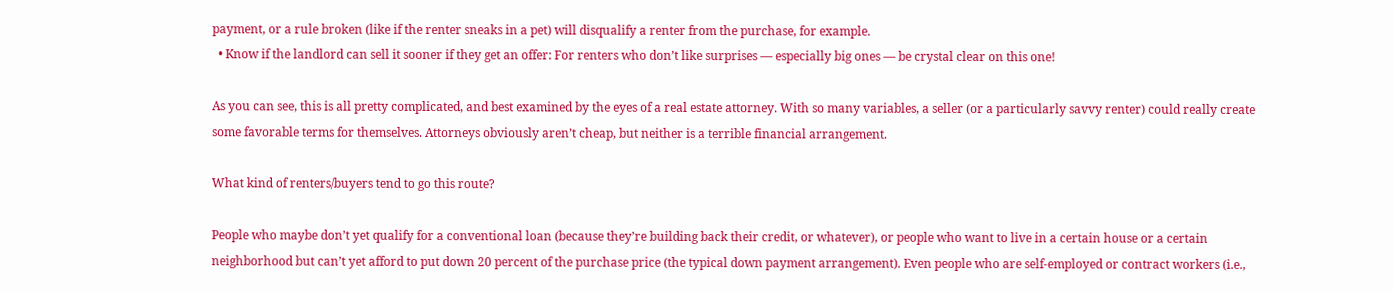payment, or a rule broken (like if the renter sneaks in a pet) will disqualify a renter from the purchase, for example.
  • Know if the landlord can sell it sooner if they get an offer: For renters who don’t like surprises — especially big ones — be crystal clear on this one!

As you can see, this is all pretty complicated, and best examined by the eyes of a real estate attorney. With so many variables, a seller (or a particularly savvy renter) could really create some favorable terms for themselves. Attorneys obviously aren’t cheap, but neither is a terrible financial arrangement.

What kind of renters/buyers tend to go this route?

People who maybe don’t yet qualify for a conventional loan (because they’re building back their credit, or whatever), or people who want to live in a certain house or a certain neighborhood but can’t yet afford to put down 20 percent of the purchase price (the typical down payment arrangement). Even people who are self-employed or contract workers (i.e.,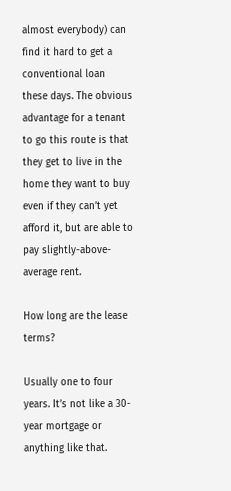almost everybody) can find it hard to get a conventional loan these days. The obvious advantage for a tenant to go this route is that they get to live in the home they want to buy even if they can’t yet afford it, but are able to pay slightly-above-average rent.

How long are the lease terms?

Usually one to four years. It’s not like a 30-year mortgage or anything like that.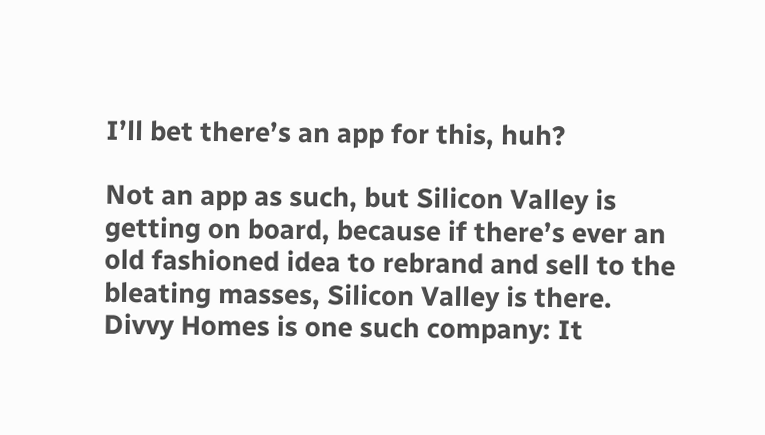I’ll bet there’s an app for this, huh?

Not an app as such, but Silicon Valley is getting on board, because if there’s ever an old fashioned idea to rebrand and sell to the bleating masses, Silicon Valley is there. Divvy Homes is one such company: It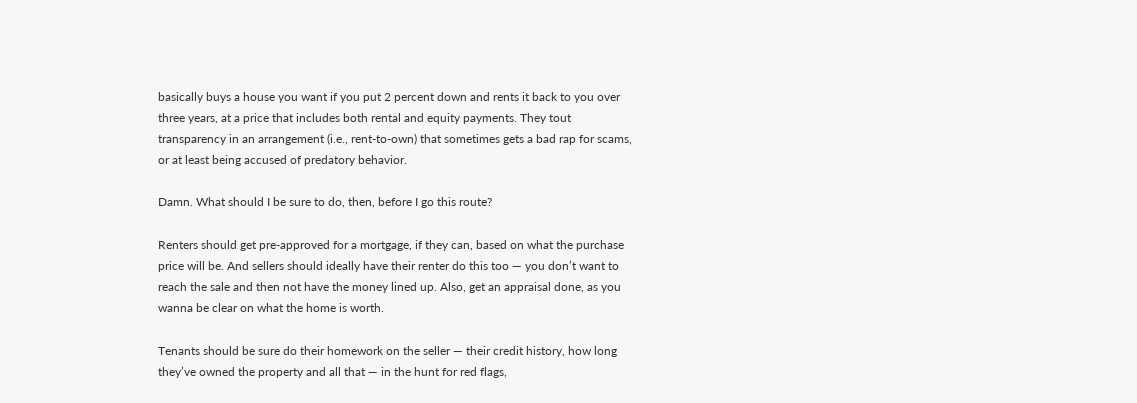basically buys a house you want if you put 2 percent down and rents it back to you over three years, at a price that includes both rental and equity payments. They tout transparency in an arrangement (i.e., rent-to-own) that sometimes gets a bad rap for scams, or at least being accused of predatory behavior.

Damn. What should I be sure to do, then, before I go this route?

Renters should get pre-approved for a mortgage, if they can, based on what the purchase price will be. And sellers should ideally have their renter do this too — you don’t want to reach the sale and then not have the money lined up. Also, get an appraisal done, as you wanna be clear on what the home is worth.

Tenants should be sure do their homework on the seller — their credit history, how long they’ve owned the property and all that — in the hunt for red flags,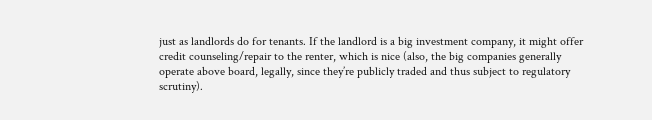just as landlords do for tenants. If the landlord is a big investment company, it might offer credit counseling/repair to the renter, which is nice (also, the big companies generally operate above board, legally, since they’re publicly traded and thus subject to regulatory scrutiny).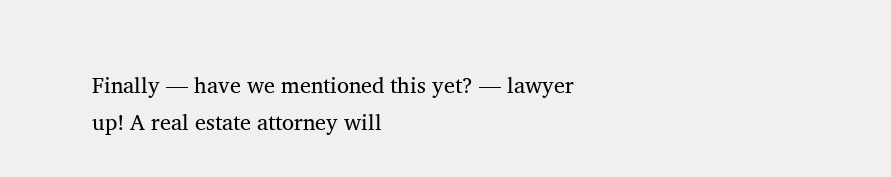Finally — have we mentioned this yet? — lawyer up! A real estate attorney will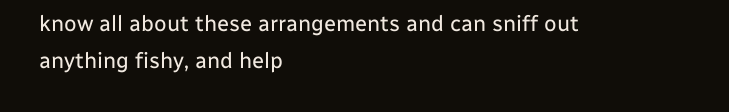know all about these arrangements and can sniff out anything fishy, and help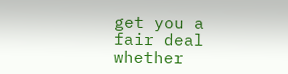get you a fair deal whether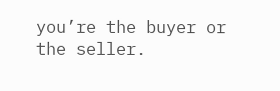you’re the buyer or the seller.